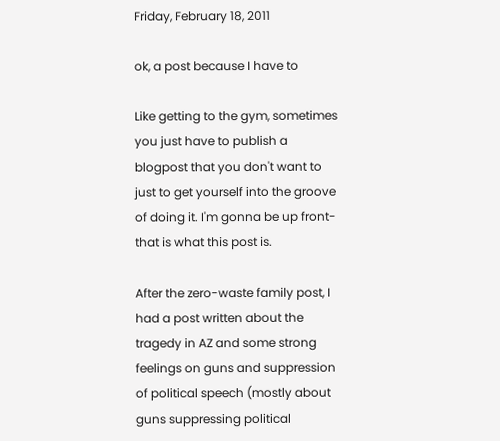Friday, February 18, 2011

ok, a post because I have to

Like getting to the gym, sometimes you just have to publish a blogpost that you don't want to just to get yourself into the groove of doing it. I'm gonna be up front- that is what this post is.

After the zero-waste family post, I had a post written about the tragedy in AZ and some strong feelings on guns and suppression of political speech (mostly about guns suppressing political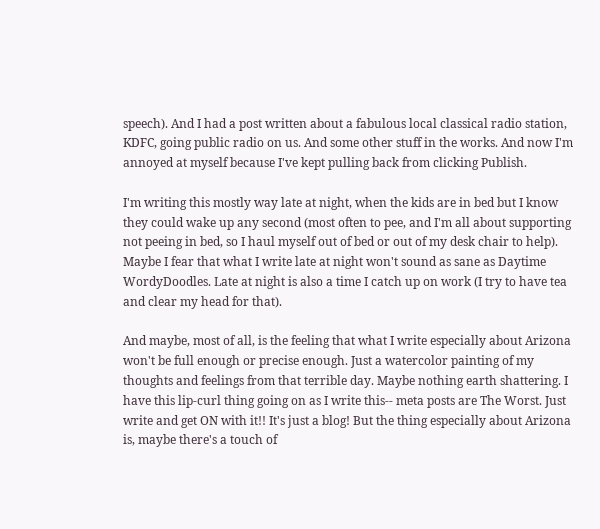speech). And I had a post written about a fabulous local classical radio station, KDFC, going public radio on us. And some other stuff in the works. And now I'm annoyed at myself because I've kept pulling back from clicking Publish.

I'm writing this mostly way late at night, when the kids are in bed but I know they could wake up any second (most often to pee, and I'm all about supporting not peeing in bed, so I haul myself out of bed or out of my desk chair to help). Maybe I fear that what I write late at night won't sound as sane as Daytime WordyDoodles. Late at night is also a time I catch up on work (I try to have tea and clear my head for that).

And maybe, most of all, is the feeling that what I write especially about Arizona won't be full enough or precise enough. Just a watercolor painting of my thoughts and feelings from that terrible day. Maybe nothing earth shattering. I have this lip-curl thing going on as I write this-- meta posts are The Worst. Just write and get ON with it!! It's just a blog! But the thing especially about Arizona is, maybe there's a touch of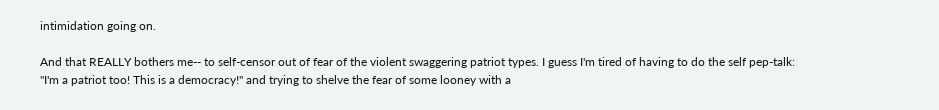intimidation going on.

And that REALLY bothers me-- to self-censor out of fear of the violent swaggering patriot types. I guess I'm tired of having to do the self pep-talk: "I'm a patriot too! This is a democracy!" and trying to shelve the fear of some looney with a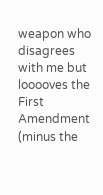weapon who disagrees with me but looooves the First Amendment (minus the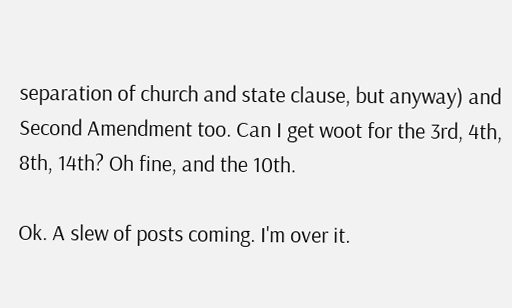separation of church and state clause, but anyway) and Second Amendment too. Can I get woot for the 3rd, 4th, 8th, 14th? Oh fine, and the 10th.

Ok. A slew of posts coming. I'm over it.